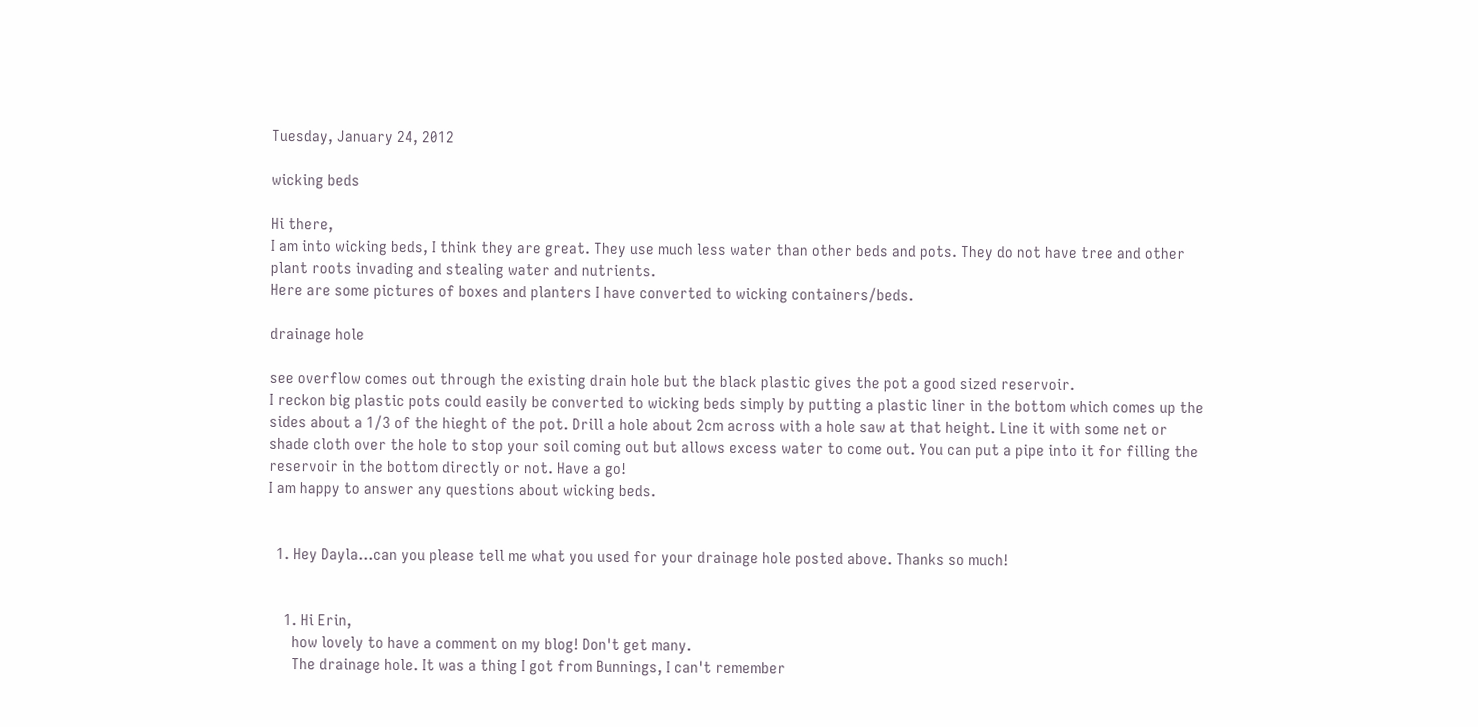Tuesday, January 24, 2012

wicking beds

Hi there,
I am into wicking beds, I think they are great. They use much less water than other beds and pots. They do not have tree and other plant roots invading and stealing water and nutrients.
Here are some pictures of boxes and planters I have converted to wicking containers/beds.

drainage hole

see overflow comes out through the existing drain hole but the black plastic gives the pot a good sized reservoir.
I reckon big plastic pots could easily be converted to wicking beds simply by putting a plastic liner in the bottom which comes up the sides about a 1/3 of the hieght of the pot. Drill a hole about 2cm across with a hole saw at that height. Line it with some net or shade cloth over the hole to stop your soil coming out but allows excess water to come out. You can put a pipe into it for filling the reservoir in the bottom directly or not. Have a go!
I am happy to answer any questions about wicking beds.


  1. Hey Dayla...can you please tell me what you used for your drainage hole posted above. Thanks so much!


    1. Hi Erin,
      how lovely to have a comment on my blog! Don't get many.
      The drainage hole. It was a thing I got from Bunnings, I can't remember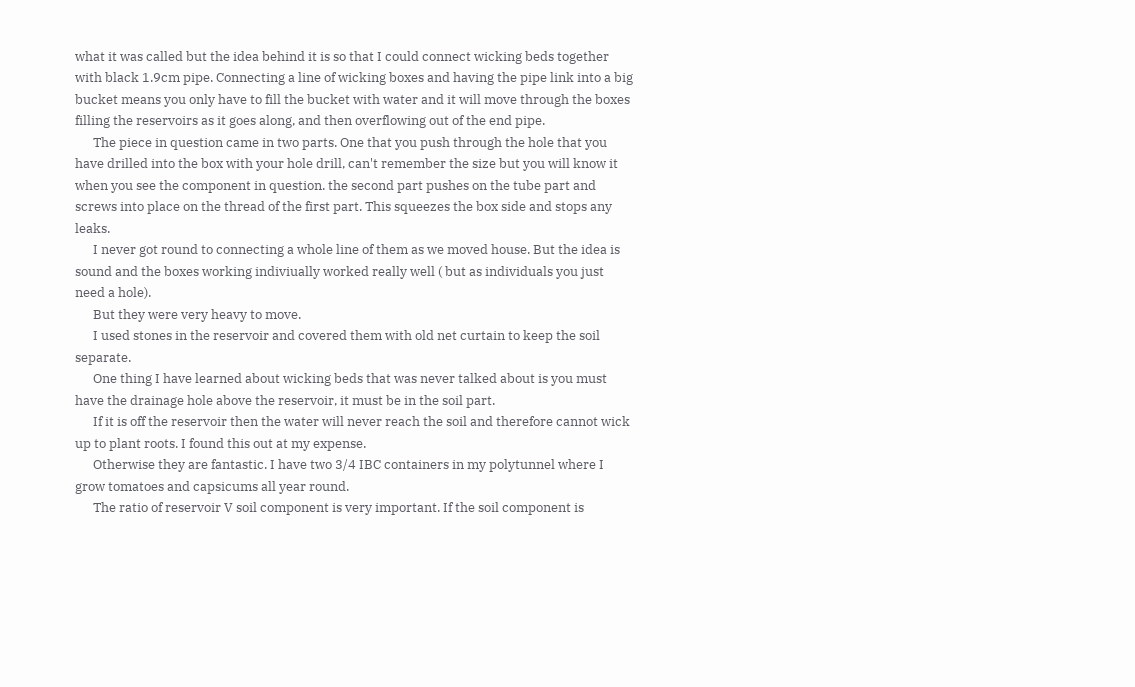what it was called but the idea behind it is so that I could connect wicking beds together with black 1.9cm pipe. Connecting a line of wicking boxes and having the pipe link into a big bucket means you only have to fill the bucket with water and it will move through the boxes filling the reservoirs as it goes along, and then overflowing out of the end pipe.
      The piece in question came in two parts. One that you push through the hole that you have drilled into the box with your hole drill, can't remember the size but you will know it when you see the component in question. the second part pushes on the tube part and screws into place on the thread of the first part. This squeezes the box side and stops any leaks.
      I never got round to connecting a whole line of them as we moved house. But the idea is sound and the boxes working indiviually worked really well ( but as individuals you just need a hole).
      But they were very heavy to move.
      I used stones in the reservoir and covered them with old net curtain to keep the soil separate.
      One thing I have learned about wicking beds that was never talked about is you must have the drainage hole above the reservoir, it must be in the soil part.
      If it is off the reservoir then the water will never reach the soil and therefore cannot wick up to plant roots. I found this out at my expense.
      Otherwise they are fantastic. I have two 3/4 IBC containers in my polytunnel where I grow tomatoes and capsicums all year round.
      The ratio of reservoir V soil component is very important. If the soil component is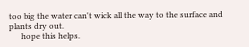too big the water can't wick all the way to the surface and plants dry out.
      hope this helps.